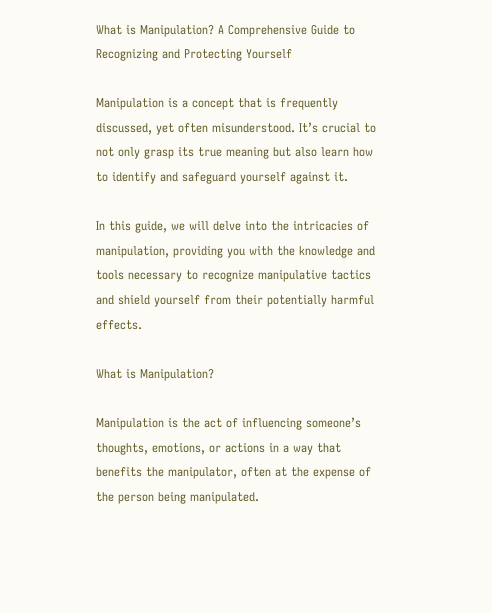What is Manipulation? A Comprehensive Guide to Recognizing and Protecting Yourself

Manipulation is a concept that is frequently discussed, yet often misunderstood. It’s crucial to not only grasp its true meaning but also learn how to identify and safeguard yourself against it.

In this guide, we will delve into the intricacies of manipulation, providing you with the knowledge and tools necessary to recognize manipulative tactics and shield yourself from their potentially harmful effects.

What is Manipulation?

Manipulation is the act of influencing someone’s thoughts, emotions, or actions in a way that benefits the manipulator, often at the expense of the person being manipulated.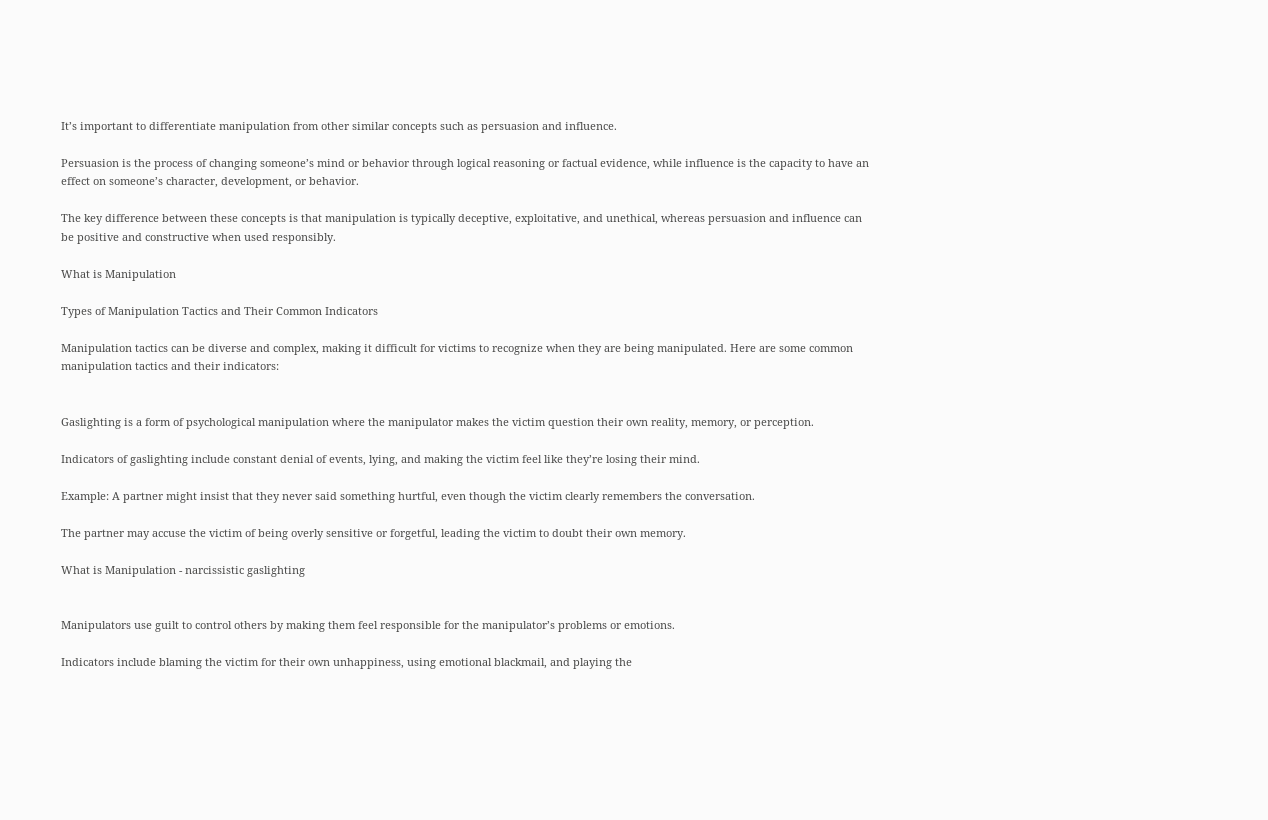It’s important to differentiate manipulation from other similar concepts such as persuasion and influence.

Persuasion is the process of changing someone’s mind or behavior through logical reasoning or factual evidence, while influence is the capacity to have an effect on someone’s character, development, or behavior.

The key difference between these concepts is that manipulation is typically deceptive, exploitative, and unethical, whereas persuasion and influence can be positive and constructive when used responsibly.

What is Manipulation

Types of Manipulation Tactics and Their Common Indicators

Manipulation tactics can be diverse and complex, making it difficult for victims to recognize when they are being manipulated. Here are some common manipulation tactics and their indicators:


Gaslighting is a form of psychological manipulation where the manipulator makes the victim question their own reality, memory, or perception.

Indicators of gaslighting include constant denial of events, lying, and making the victim feel like they’re losing their mind.

Example: A partner might insist that they never said something hurtful, even though the victim clearly remembers the conversation.

The partner may accuse the victim of being overly sensitive or forgetful, leading the victim to doubt their own memory.

What is Manipulation - narcissistic gaslighting


Manipulators use guilt to control others by making them feel responsible for the manipulator’s problems or emotions.

Indicators include blaming the victim for their own unhappiness, using emotional blackmail, and playing the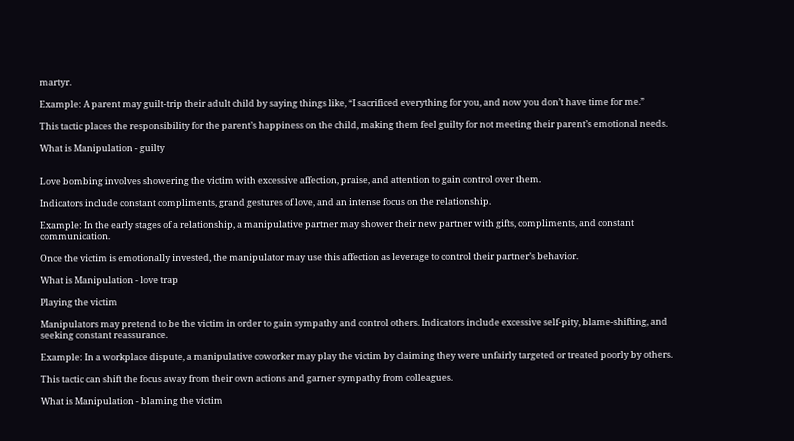martyr.

Example: A parent may guilt-trip their adult child by saying things like, “I sacrificed everything for you, and now you don’t have time for me.”

This tactic places the responsibility for the parent’s happiness on the child, making them feel guilty for not meeting their parent’s emotional needs.

What is Manipulation - guilty


Love bombing involves showering the victim with excessive affection, praise, and attention to gain control over them.

Indicators include constant compliments, grand gestures of love, and an intense focus on the relationship.

Example: In the early stages of a relationship, a manipulative partner may shower their new partner with gifts, compliments, and constant communication.

Once the victim is emotionally invested, the manipulator may use this affection as leverage to control their partner’s behavior.

What is Manipulation - love trap

Playing the victim

Manipulators may pretend to be the victim in order to gain sympathy and control others. Indicators include excessive self-pity, blame-shifting, and seeking constant reassurance.

Example: In a workplace dispute, a manipulative coworker may play the victim by claiming they were unfairly targeted or treated poorly by others.

This tactic can shift the focus away from their own actions and garner sympathy from colleagues.

What is Manipulation - blaming the victim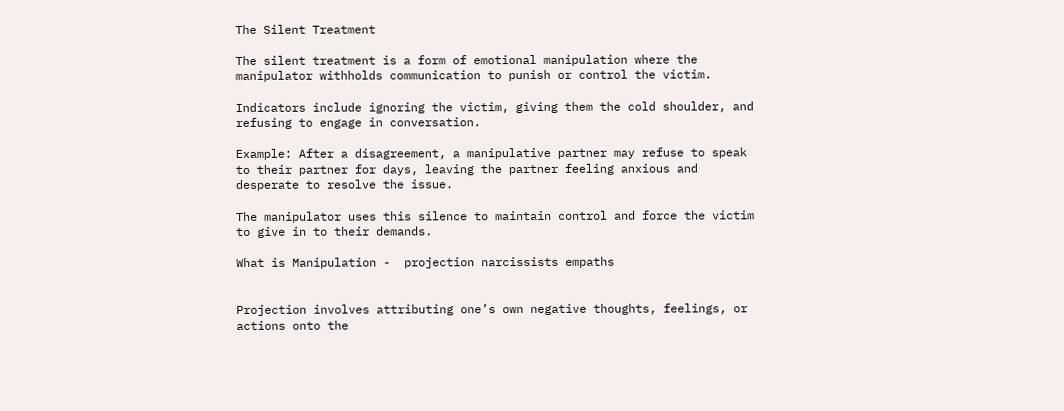The Silent Treatment

The silent treatment is a form of emotional manipulation where the manipulator withholds communication to punish or control the victim.

Indicators include ignoring the victim, giving them the cold shoulder, and refusing to engage in conversation.

Example: After a disagreement, a manipulative partner may refuse to speak to their partner for days, leaving the partner feeling anxious and desperate to resolve the issue.

The manipulator uses this silence to maintain control and force the victim to give in to their demands.

What is Manipulation -  projection narcissists empaths


Projection involves attributing one’s own negative thoughts, feelings, or actions onto the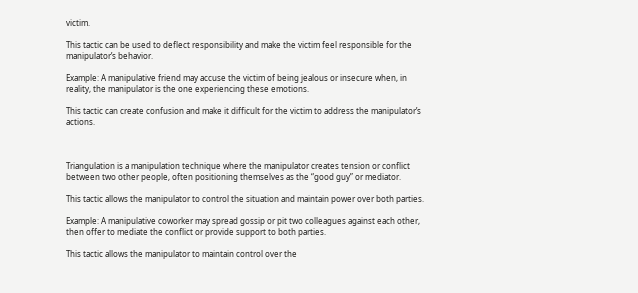victim.

This tactic can be used to deflect responsibility and make the victim feel responsible for the manipulator’s behavior.

Example: A manipulative friend may accuse the victim of being jealous or insecure when, in reality, the manipulator is the one experiencing these emotions.

This tactic can create confusion and make it difficult for the victim to address the manipulator’s actions.



Triangulation is a manipulation technique where the manipulator creates tension or conflict between two other people, often positioning themselves as the “good guy” or mediator.

This tactic allows the manipulator to control the situation and maintain power over both parties.

Example: A manipulative coworker may spread gossip or pit two colleagues against each other, then offer to mediate the conflict or provide support to both parties.

This tactic allows the manipulator to maintain control over the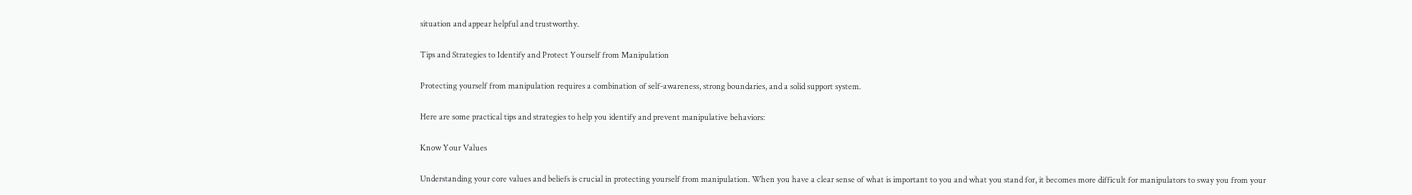situation and appear helpful and trustworthy.

Tips and Strategies to Identify and Protect Yourself from Manipulation

Protecting yourself from manipulation requires a combination of self-awareness, strong boundaries, and a solid support system.

Here are some practical tips and strategies to help you identify and prevent manipulative behaviors:

Know Your Values

Understanding your core values and beliefs is crucial in protecting yourself from manipulation. When you have a clear sense of what is important to you and what you stand for, it becomes more difficult for manipulators to sway you from your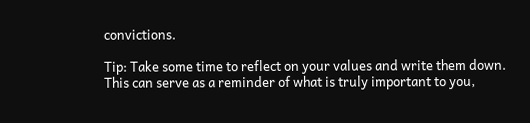convictions.

Tip: Take some time to reflect on your values and write them down. This can serve as a reminder of what is truly important to you,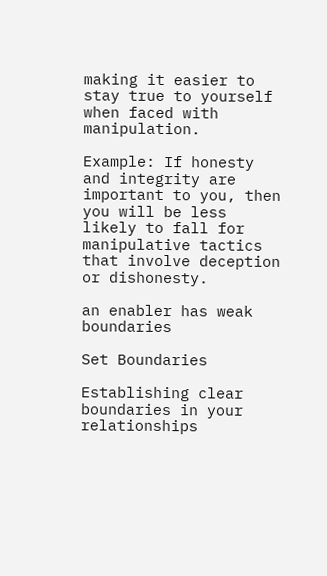making it easier to stay true to yourself when faced with manipulation.

Example: If honesty and integrity are important to you, then you will be less likely to fall for manipulative tactics that involve deception or dishonesty.

an enabler has weak boundaries

Set Boundaries

Establishing clear boundaries in your relationships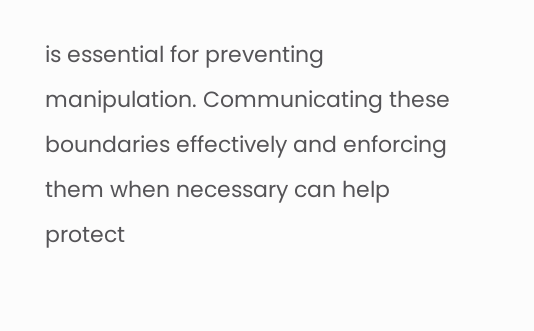is essential for preventing manipulation. Communicating these boundaries effectively and enforcing them when necessary can help protect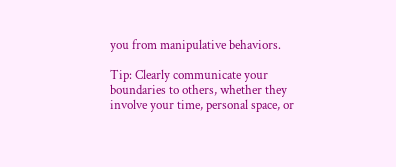you from manipulative behaviors.

Tip: Clearly communicate your boundaries to others, whether they involve your time, personal space, or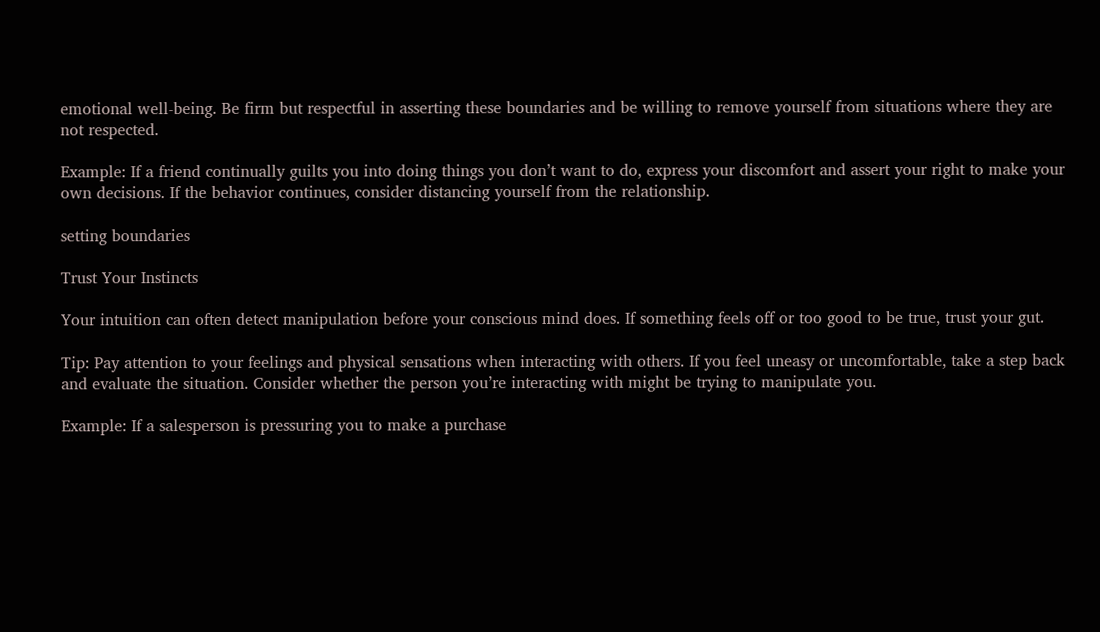emotional well-being. Be firm but respectful in asserting these boundaries and be willing to remove yourself from situations where they are not respected.

Example: If a friend continually guilts you into doing things you don’t want to do, express your discomfort and assert your right to make your own decisions. If the behavior continues, consider distancing yourself from the relationship.

setting boundaries

Trust Your Instincts

Your intuition can often detect manipulation before your conscious mind does. If something feels off or too good to be true, trust your gut.

Tip: Pay attention to your feelings and physical sensations when interacting with others. If you feel uneasy or uncomfortable, take a step back and evaluate the situation. Consider whether the person you’re interacting with might be trying to manipulate you.

Example: If a salesperson is pressuring you to make a purchase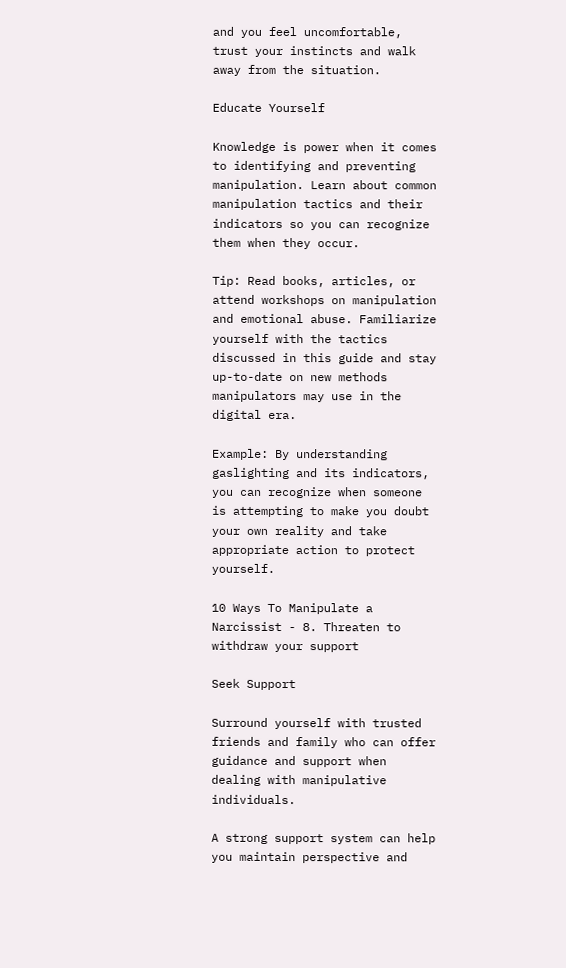and you feel uncomfortable, trust your instincts and walk away from the situation.

Educate Yourself

Knowledge is power when it comes to identifying and preventing manipulation. Learn about common manipulation tactics and their indicators so you can recognize them when they occur.

Tip: Read books, articles, or attend workshops on manipulation and emotional abuse. Familiarize yourself with the tactics discussed in this guide and stay up-to-date on new methods manipulators may use in the digital era.

Example: By understanding gaslighting and its indicators, you can recognize when someone is attempting to make you doubt your own reality and take appropriate action to protect yourself.

10 Ways To Manipulate a Narcissist - 8. Threaten to withdraw your support

Seek Support

Surround yourself with trusted friends and family who can offer guidance and support when dealing with manipulative individuals.

A strong support system can help you maintain perspective and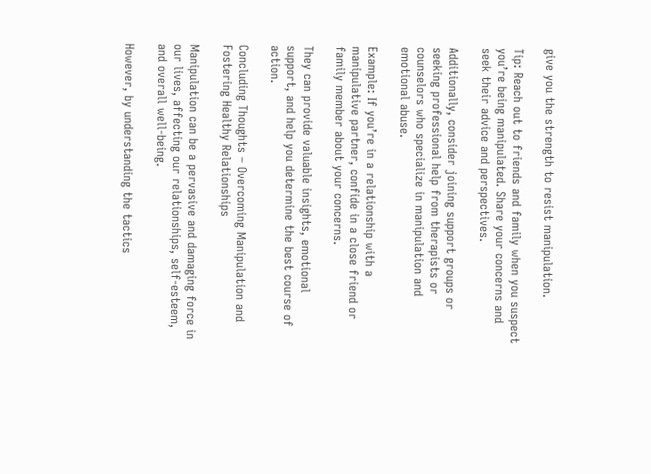give you the strength to resist manipulation.

Tip: Reach out to friends and family when you suspect you’re being manipulated. Share your concerns and seek their advice and perspectives.

Additionally, consider joining support groups or seeking professional help from therapists or counselors who specialize in manipulation and emotional abuse.

Example: If you’re in a relationship with a manipulative partner, confide in a close friend or family member about your concerns.

They can provide valuable insights, emotional support, and help you determine the best course of action.

Concluding Thoughts – Overcoming Manipulation and Fostering Healthy Relationships

Manipulation can be a pervasive and damaging force in our lives, affecting our relationships, self-esteem, and overall well-being.

However, by understanding the tactics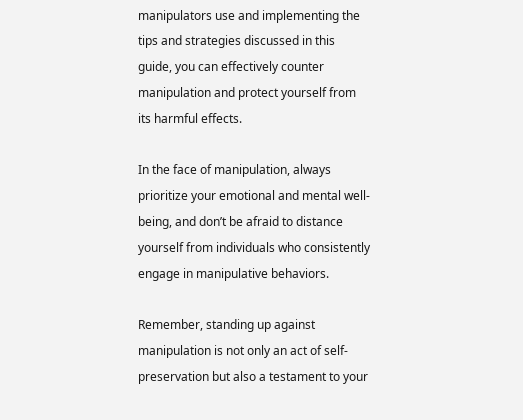manipulators use and implementing the tips and strategies discussed in this guide, you can effectively counter manipulation and protect yourself from its harmful effects.

In the face of manipulation, always prioritize your emotional and mental well-being, and don’t be afraid to distance yourself from individuals who consistently engage in manipulative behaviors.

Remember, standing up against manipulation is not only an act of self-preservation but also a testament to your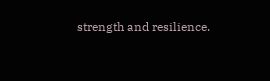strength and resilience.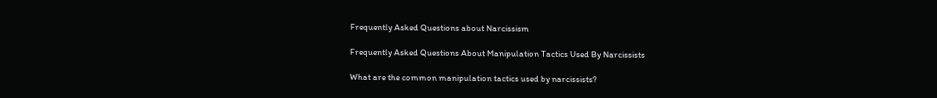Frequently Asked Questions about Narcissism

Frequently Asked Questions About Manipulation Tactics Used By Narcissists

What are the common manipulation tactics used by narcissists?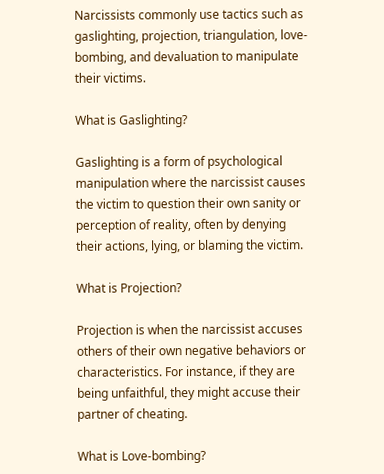Narcissists commonly use tactics such as gaslighting, projection, triangulation, love-bombing, and devaluation to manipulate their victims.

What is Gaslighting?

Gaslighting is a form of psychological manipulation where the narcissist causes the victim to question their own sanity or perception of reality, often by denying their actions, lying, or blaming the victim.

What is Projection?

Projection is when the narcissist accuses others of their own negative behaviors or characteristics. For instance, if they are being unfaithful, they might accuse their partner of cheating.

What is Love-bombing?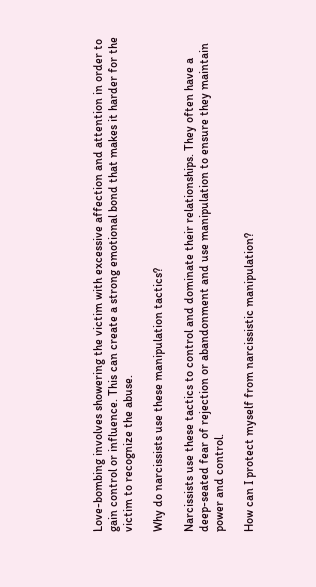Love-bombing involves showering the victim with excessive affection and attention in order to gain control or influence. This can create a strong emotional bond that makes it harder for the victim to recognize the abuse.

Why do narcissists use these manipulation tactics?

Narcissists use these tactics to control and dominate their relationships. They often have a deep-seated fear of rejection or abandonment and use manipulation to ensure they maintain power and control.

How can I protect myself from narcissistic manipulation?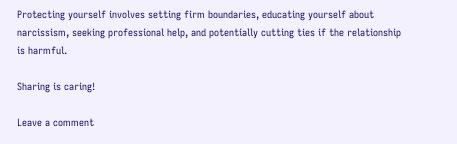Protecting yourself involves setting firm boundaries, educating yourself about narcissism, seeking professional help, and potentially cutting ties if the relationship is harmful.

Sharing is caring!

Leave a comment